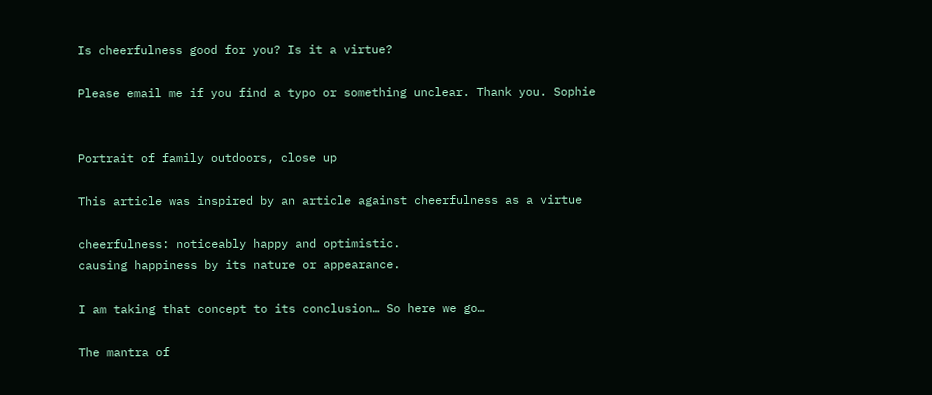Is cheerfulness good for you? Is it a virtue?

Please email me if you find a typo or something unclear. Thank you. Sophie


Portrait of family outdoors, close up

This article was inspired by an article against cheerfulness as a virtue

cheerfulness: noticeably happy and optimistic.
causing happiness by its nature or appearance.

I am taking that concept to its conclusion… So here we go…

The mantra of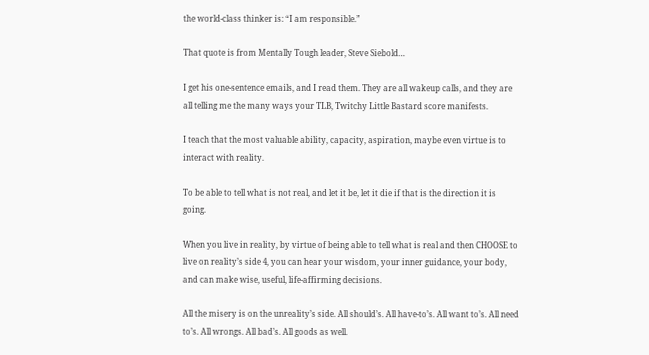the world-class thinker is: “I am responsible.”

That quote is from Mentally Tough leader, Steve Siebold…

I get his one-sentence emails, and I read them. They are all wakeup calls, and they are all telling me the many ways your TLB, Twitchy Little Bastard score manifests.

I teach that the most valuable ability, capacity, aspiration, maybe even virtue is to interact with reality.

To be able to tell what is not real, and let it be, let it die if that is the direction it is going.

When you live in reality, by virtue of being able to tell what is real and then CHOOSE to live on reality’s side 4, you can hear your wisdom, your inner guidance, your body, and can make wise, useful, life-affirming decisions.

All the misery is on the unreality’s side. All should’s. All have-to’s. All want to’s. All need to’s. All wrongs. All bad’s. All goods as well.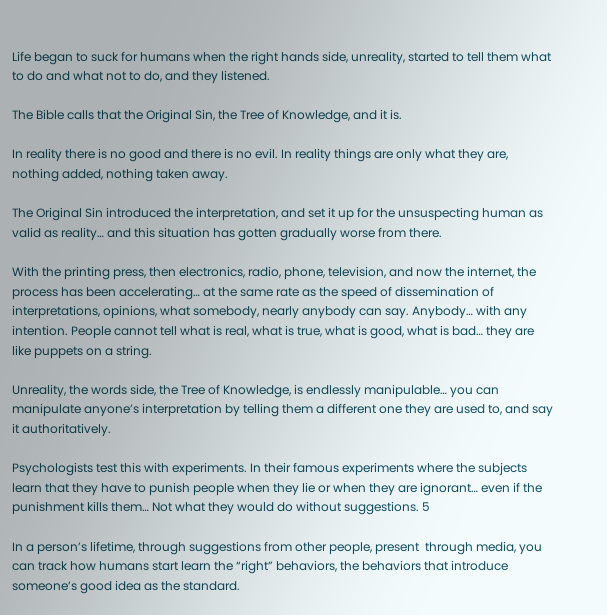Life began to suck for humans when the right hands side, unreality, started to tell them what to do and what not to do, and they listened.

The Bible calls that the Original Sin, the Tree of Knowledge, and it is.

In reality there is no good and there is no evil. In reality things are only what they are, nothing added, nothing taken away.

The Original Sin introduced the interpretation, and set it up for the unsuspecting human as valid as reality… and this situation has gotten gradually worse from there.

With the printing press, then electronics, radio, phone, television, and now the internet, the process has been accelerating… at the same rate as the speed of dissemination of interpretations, opinions, what somebody, nearly anybody can say. Anybody… with any intention. People cannot tell what is real, what is true, what is good, what is bad… they are like puppets on a string.

Unreality, the words side, the Tree of Knowledge, is endlessly manipulable… you can manipulate anyone’s interpretation by telling them a different one they are used to, and say it authoritatively.

Psychologists test this with experiments. In their famous experiments where the subjects learn that they have to punish people when they lie or when they are ignorant… even if the punishment kills them… Not what they would do without suggestions. 5

In a person’s lifetime, through suggestions from other people, present  through media, you can track how humans start learn the “right” behaviors, the behaviors that introduce someone’s good idea as the standard.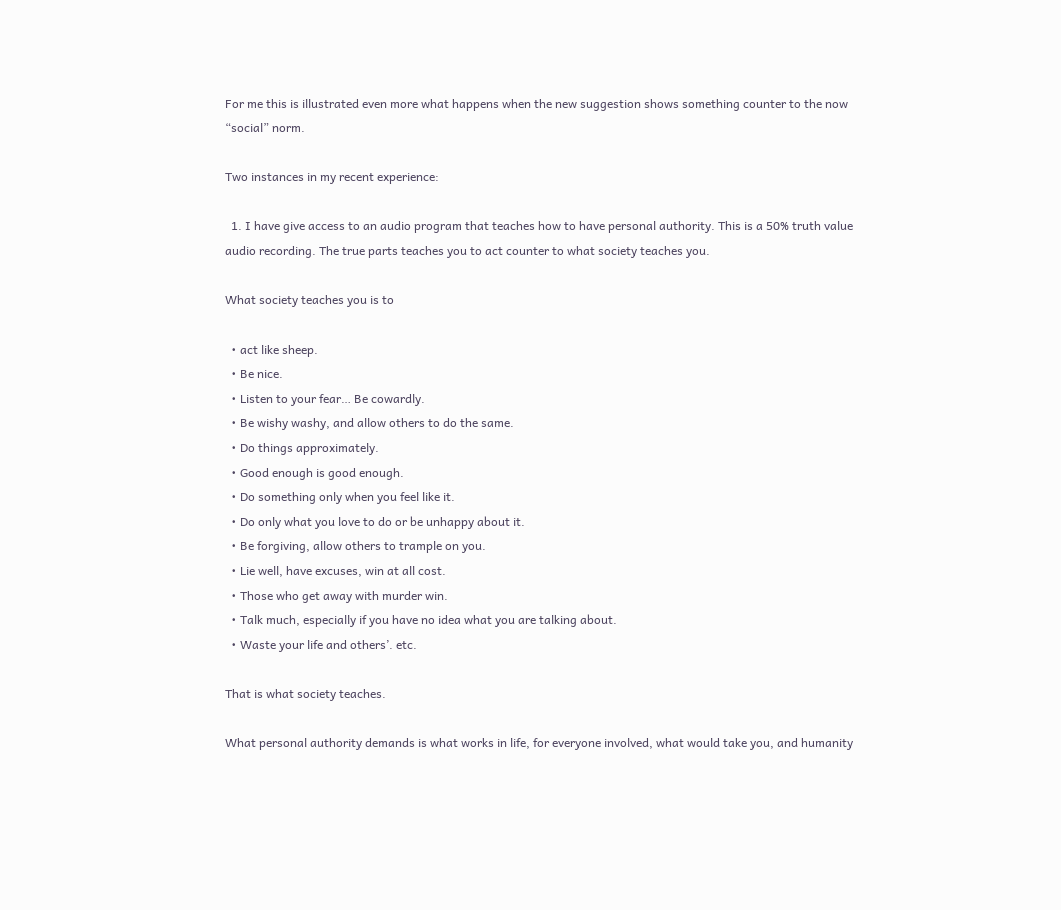For me this is illustrated even more what happens when the new suggestion shows something counter to the now “social” norm.

Two instances in my recent experience:

  1. I have give access to an audio program that teaches how to have personal authority. This is a 50% truth value audio recording. The true parts teaches you to act counter to what society teaches you.

What society teaches you is to

  • act like sheep.
  • Be nice.
  • Listen to your fear… Be cowardly.
  • Be wishy washy, and allow others to do the same.
  • Do things approximately.
  • Good enough is good enough.
  • Do something only when you feel like it.
  • Do only what you love to do or be unhappy about it.
  • Be forgiving, allow others to trample on you.
  • Lie well, have excuses, win at all cost.
  • Those who get away with murder win.
  • Talk much, especially if you have no idea what you are talking about.
  • Waste your life and others’. etc.

That is what society teaches.

What personal authority demands is what works in life, for everyone involved, what would take you, and humanity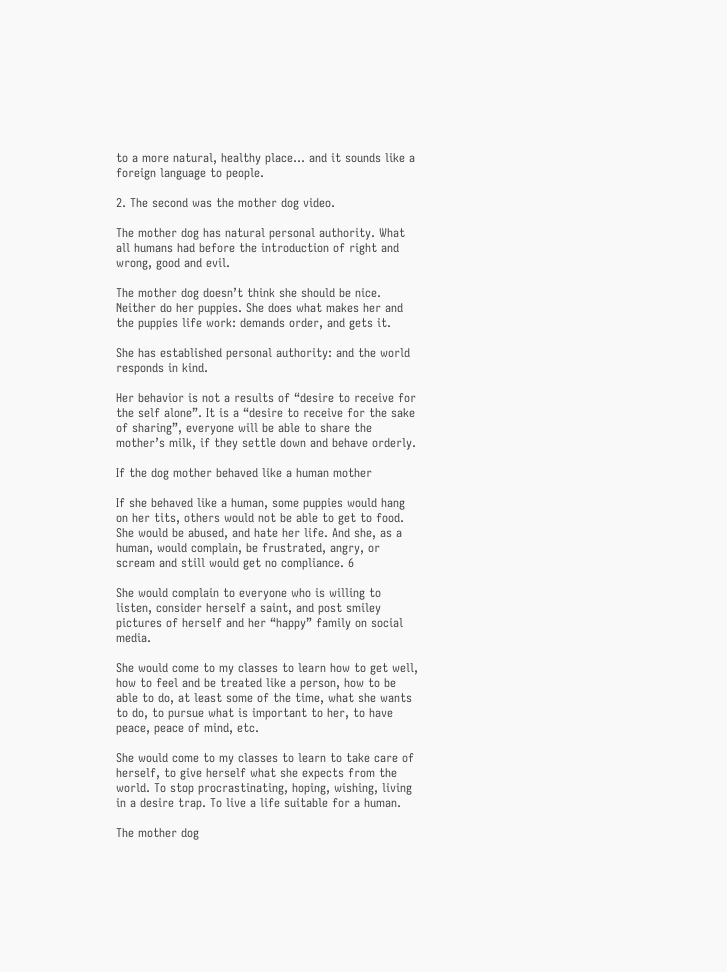to a more natural, healthy place… and it sounds like a foreign language to people.

2. The second was the mother dog video.

The mother dog has natural personal authority. What all humans had before the introduction of right and wrong, good and evil.

The mother dog doesn’t think she should be nice. Neither do her puppies. She does what makes her and the puppies life work: demands order, and gets it.

She has established personal authority: and the world responds in kind.

Her behavior is not a results of “desire to receive for the self alone”. It is a “desire to receive for the sake of sharing”, everyone will be able to share the mother’s milk, if they settle down and behave orderly.

If the dog mother behaved like a human mother

If she behaved like a human, some puppies would hang on her tits, others would not be able to get to food. She would be abused, and hate her life. And she, as a human, would complain, be frustrated, angry, or scream and still would get no compliance. 6

She would complain to everyone who is willing to listen, consider herself a saint, and post smiley pictures of herself and her “happy” family on social media.

She would come to my classes to learn how to get well, how to feel and be treated like a person, how to be able to do, at least some of the time, what she wants to do, to pursue what is important to her, to have peace, peace of mind, etc.

She would come to my classes to learn to take care of herself, to give herself what she expects from the world. To stop procrastinating, hoping, wishing, living in a desire trap. To live a life suitable for a human.

The mother dog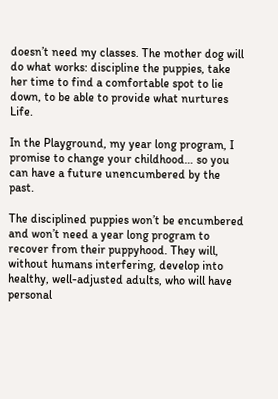doesn’t need my classes. The mother dog will do what works: discipline the puppies, take her time to find a comfortable spot to lie down, to be able to provide what nurtures Life.

In the Playground, my year long program, I promise to change your childhood… so you can have a future unencumbered by the past.

The disciplined puppies won’t be encumbered and won’t need a year long program to recover from their puppyhood. They will, without humans interfering, develop into healthy, well-adjusted adults, who will have personal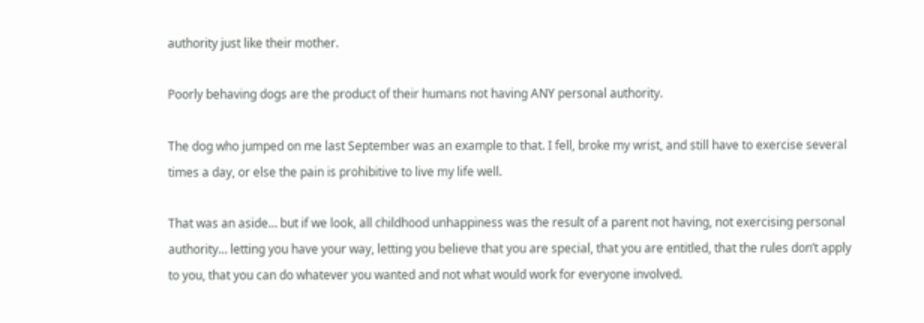authority just like their mother.

Poorly behaving dogs are the product of their humans not having ANY personal authority.

The dog who jumped on me last September was an example to that. I fell, broke my wrist, and still have to exercise several times a day, or else the pain is prohibitive to live my life well.

That was an aside… but if we look, all childhood unhappiness was the result of a parent not having, not exercising personal authority… letting you have your way, letting you believe that you are special, that you are entitled, that the rules don’t apply to you, that you can do whatever you wanted and not what would work for everyone involved.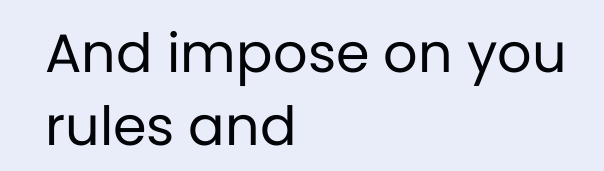And impose on you rules and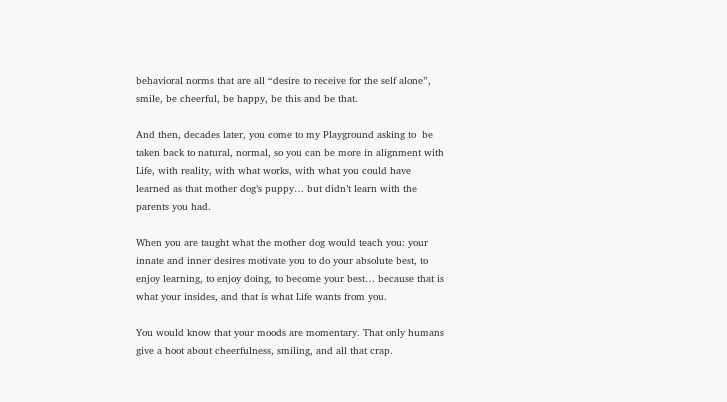behavioral norms that are all “desire to receive for the self alone”, smile, be cheerful, be happy, be this and be that.

And then, decades later, you come to my Playground asking to  be taken back to natural, normal, so you can be more in alignment with Life, with reality, with what works, with what you could have learned as that mother dog’s puppy… but didn’t learn with the parents you had.

When you are taught what the mother dog would teach you: your innate and inner desires motivate you to do your absolute best, to enjoy learning, to enjoy doing, to become your best… because that is what your insides, and that is what Life wants from you.

You would know that your moods are momentary. That only humans give a hoot about cheerfulness, smiling, and all that crap.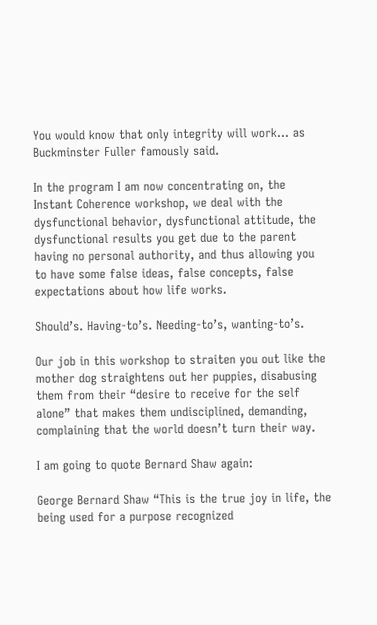You would know that only integrity will work… as Buckminster Fuller famously said.

In the program I am now concentrating on, the Instant Coherence workshop, we deal with the dysfunctional behavior, dysfunctional attitude, the dysfunctional results you get due to the parent having no personal authority, and thus allowing you to have some false ideas, false concepts, false expectations about how life works.

Should’s. Having-to’s. Needing-to’s, wanting-to’s.

Our job in this workshop to straiten you out like the mother dog straightens out her puppies, disabusing them from their “desire to receive for the self alone” that makes them undisciplined, demanding, complaining that the world doesn’t turn their way.

I am going to quote Bernard Shaw again:

George Bernard Shaw “This is the true joy in life, the being used for a purpose recognized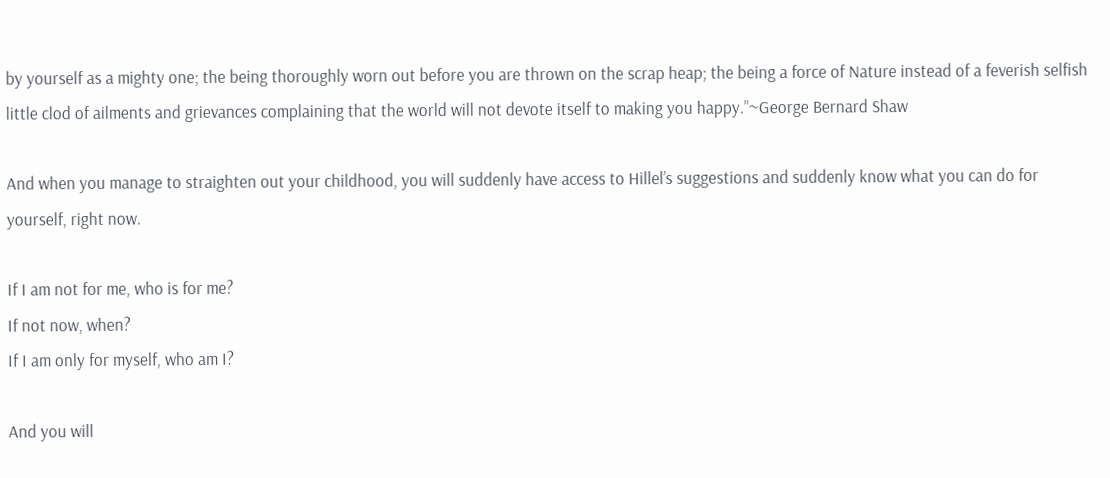by yourself as a mighty one; the being thoroughly worn out before you are thrown on the scrap heap; the being a force of Nature instead of a feverish selfish little clod of ailments and grievances complaining that the world will not devote itself to making you happy.”~George Bernard Shaw

And when you manage to straighten out your childhood, you will suddenly have access to Hillel’s suggestions and suddenly know what you can do for yourself, right now.

If I am not for me, who is for me?
If not now, when?
If I am only for myself, who am I?

And you will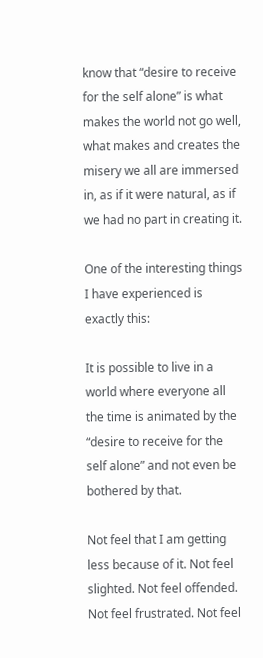know that “desire to receive for the self alone” is what makes the world not go well, what makes and creates the misery we all are immersed in, as if it were natural, as if we had no part in creating it.

One of the interesting things I have experienced is exactly this:

It is possible to live in a world where everyone all the time is animated by the “desire to receive for the self alone” and not even be bothered by that.

Not feel that I am getting less because of it. Not feel slighted. Not feel offended. Not feel frustrated. Not feel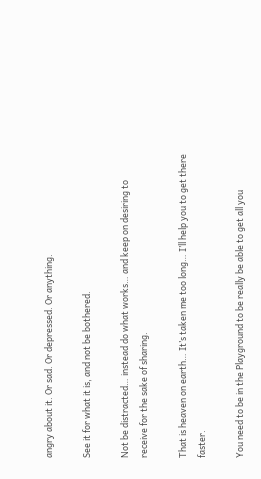angry about it. Or sad. Or depressed. Or anything.

See it for what it is, and not be bothered.

Not be distracted… instead do what works… and keep on desiring to receive for the sake of sharing.

That is heaven on earth… It’s taken me too long… I’ll help you to get there faster.

You need to be in the Playground to be really be able to get all you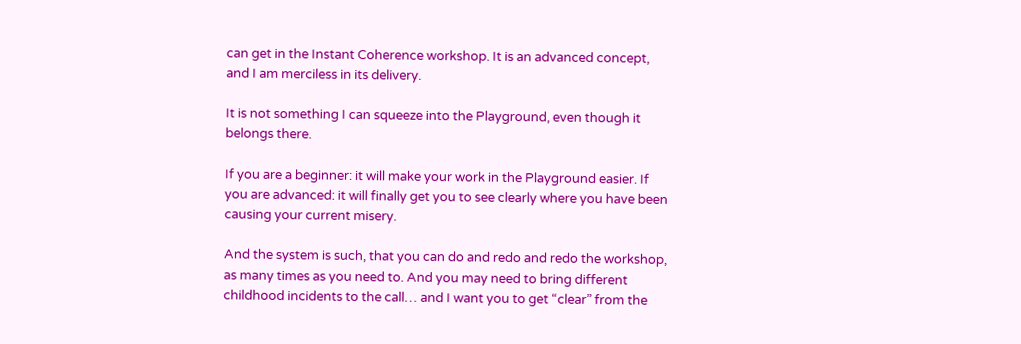can get in the Instant Coherence workshop. It is an advanced concept, and I am merciless in its delivery.

It is not something I can squeeze into the Playground, even though it belongs there.

If you are a beginner: it will make your work in the Playground easier. If you are advanced: it will finally get you to see clearly where you have been causing your current misery.

And the system is such, that you can do and redo and redo the workshop, as many times as you need to. And you may need to bring different childhood incidents to the call… and I want you to get “clear” from the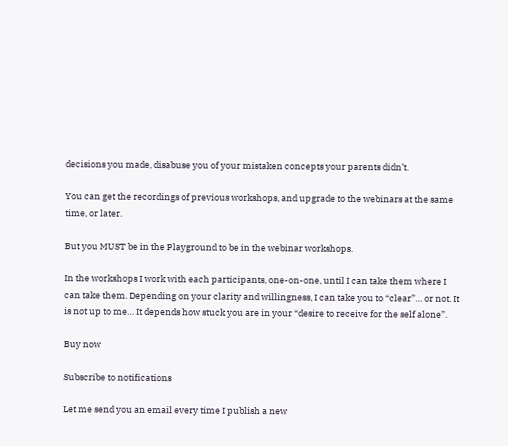decisions you made, disabuse you of your mistaken concepts your parents didn’t.

You can get the recordings of previous workshops, and upgrade to the webinars at the same time, or later.

But you MUST be in the Playground to be in the webinar workshops.

In the workshops I work with each participants, one-on-one, until I can take them where I can take them. Depending on your clarity and willingness, I can take you to “clear”… or not. It is not up to me… It depends how stuck you are in your “desire to receive for the self alone”.

Buy now

Subscribe to notifications

Let me send you an email every time I publish a new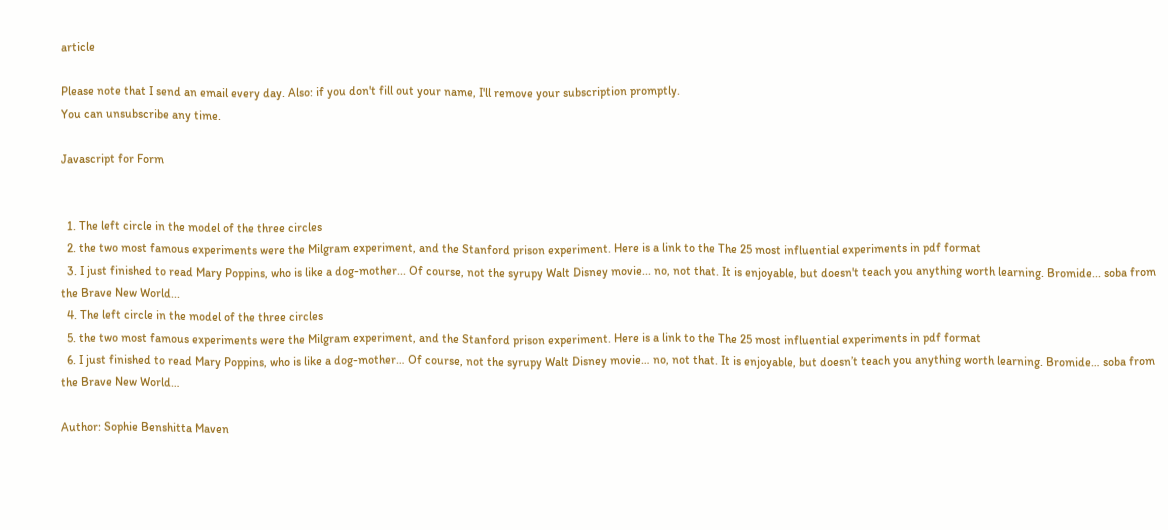article

Please note that I send an email every day. Also: if you don't fill out your name, I'll remove your subscription promptly.
You can unsubscribe any time.

Javascript for Form


  1. The left circle in the model of the three circles
  2. the two most famous experiments were the Milgram experiment, and the Stanford prison experiment. Here is a link to the The 25 most influential experiments in pdf format
  3. I just finished to read Mary Poppins, who is like a dog-mother... Of course, not the syrupy Walt Disney movie... no, not that. It is enjoyable, but doesn't teach you anything worth learning. Bromide... soba from the Brave New World...
  4. The left circle in the model of the three circles
  5. the two most famous experiments were the Milgram experiment, and the Stanford prison experiment. Here is a link to the The 25 most influential experiments in pdf format
  6. I just finished to read Mary Poppins, who is like a dog-mother… Of course, not the syrupy Walt Disney movie… no, not that. It is enjoyable, but doesn’t teach you anything worth learning. Bromide… soba from the Brave New World…

Author: Sophie Benshitta Maven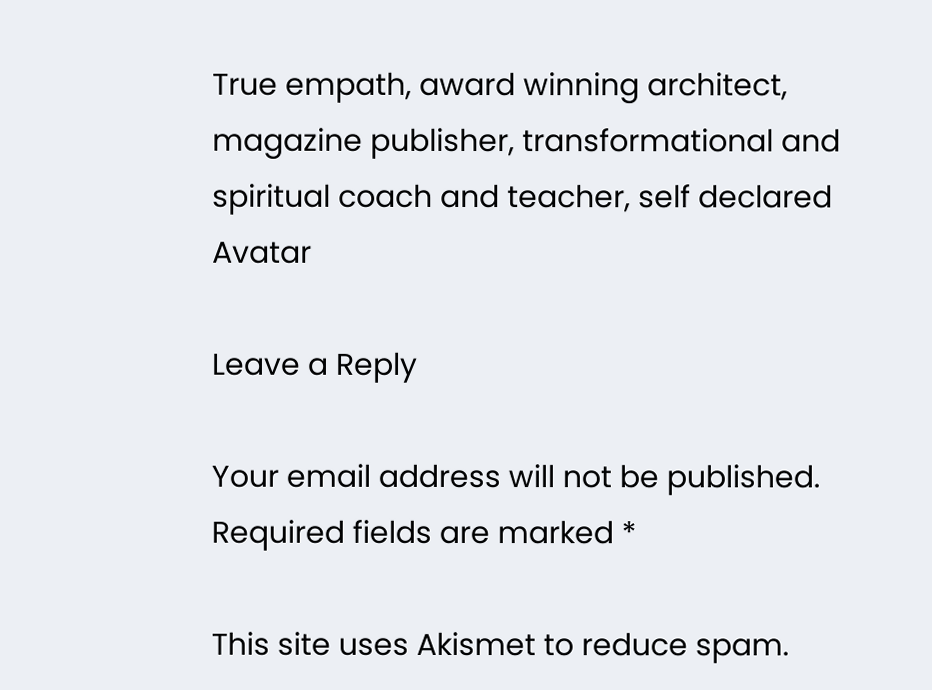True empath, award winning architect, magazine publisher, transformational and spiritual coach and teacher, self declared Avatar

Leave a Reply

Your email address will not be published. Required fields are marked *

This site uses Akismet to reduce spam.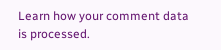Learn how your comment data is processed.